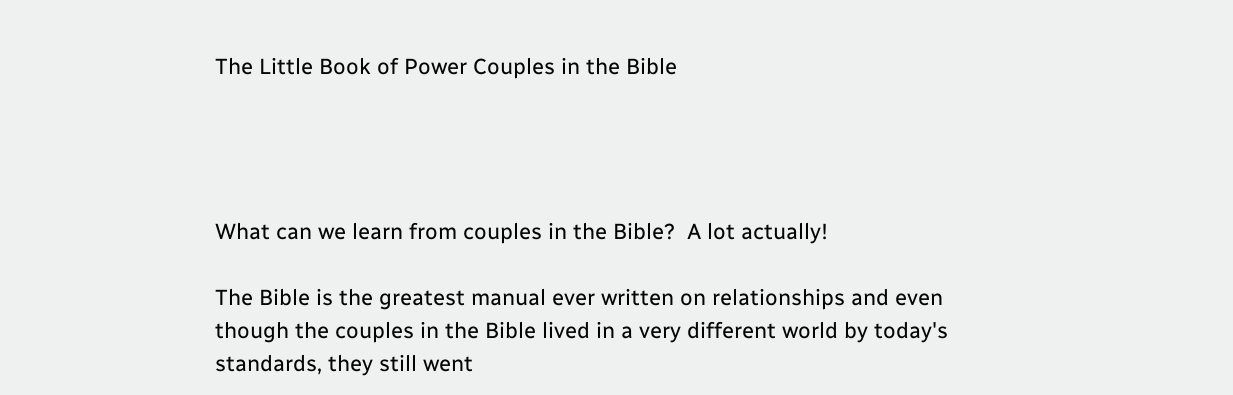The Little Book of Power Couples in the Bible




What can we learn from couples in the Bible?  A lot actually!

The Bible is the greatest manual ever written on relationships and even though the couples in the Bible lived in a very different world by today's standards, they still went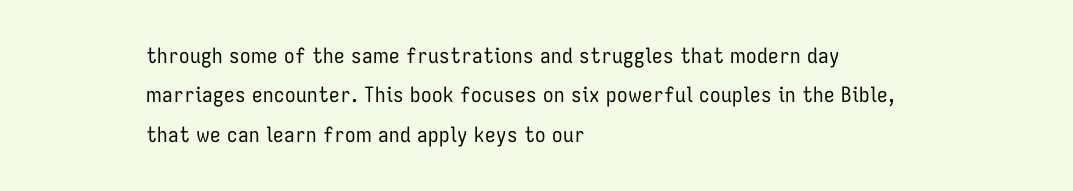through some of the same frustrations and struggles that modern day marriages encounter. This book focuses on six powerful couples in the Bible, that we can learn from and apply keys to our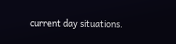current day situations.